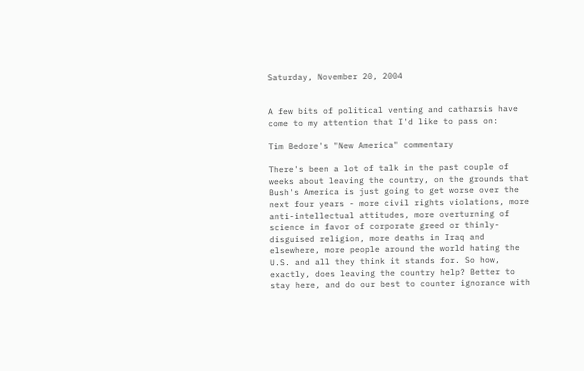Saturday, November 20, 2004


A few bits of political venting and catharsis have come to my attention that I'd like to pass on:

Tim Bedore's "New America" commentary

There's been a lot of talk in the past couple of weeks about leaving the country, on the grounds that Bush's America is just going to get worse over the next four years - more civil rights violations, more anti-intellectual attitudes, more overturning of science in favor of corporate greed or thinly-disguised religion, more deaths in Iraq and elsewhere, more people around the world hating the U.S. and all they think it stands for. So how, exactly, does leaving the country help? Better to stay here, and do our best to counter ignorance with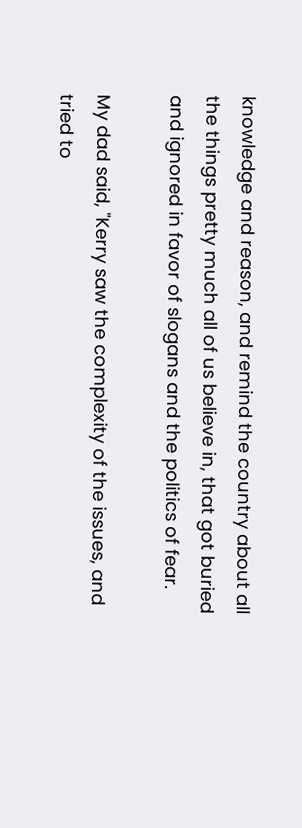knowledge and reason, and remind the country about all the things pretty much all of us believe in, that got buried and ignored in favor of slogans and the politics of fear.

My dad said, "Kerry saw the complexity of the issues, and tried to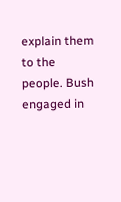explain them to the people. Bush engaged in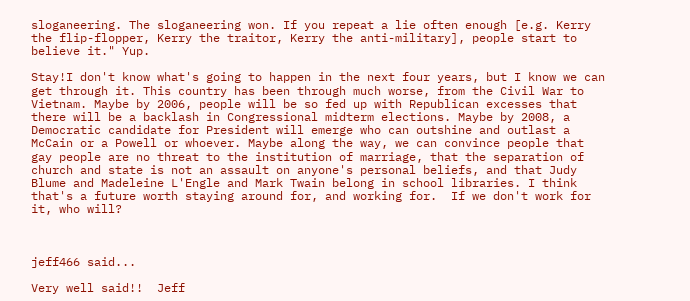sloganeering. The sloganeering won. If you repeat a lie often enough [e.g. Kerry the flip-flopper, Kerry the traitor, Kerry the anti-military], people start to believe it." Yup.

Stay!I don't know what's going to happen in the next four years, but I know we can get through it. This country has been through much worse, from the Civil War to Vietnam. Maybe by 2006, people will be so fed up with Republican excesses that there will be a backlash in Congressional midterm elections. Maybe by 2008, a Democratic candidate for President will emerge who can outshine and outlast a McCain or a Powell or whoever. Maybe along the way, we can convince people that gay people are no threat to the institution of marriage, that the separation of church and state is not an assault on anyone's personal beliefs, and that Judy Blume and Madeleine L'Engle and Mark Twain belong in school libraries. I think that's a future worth staying around for, and working for.  If we don't work for it, who will?



jeff466 said...

Very well said!!  Jeff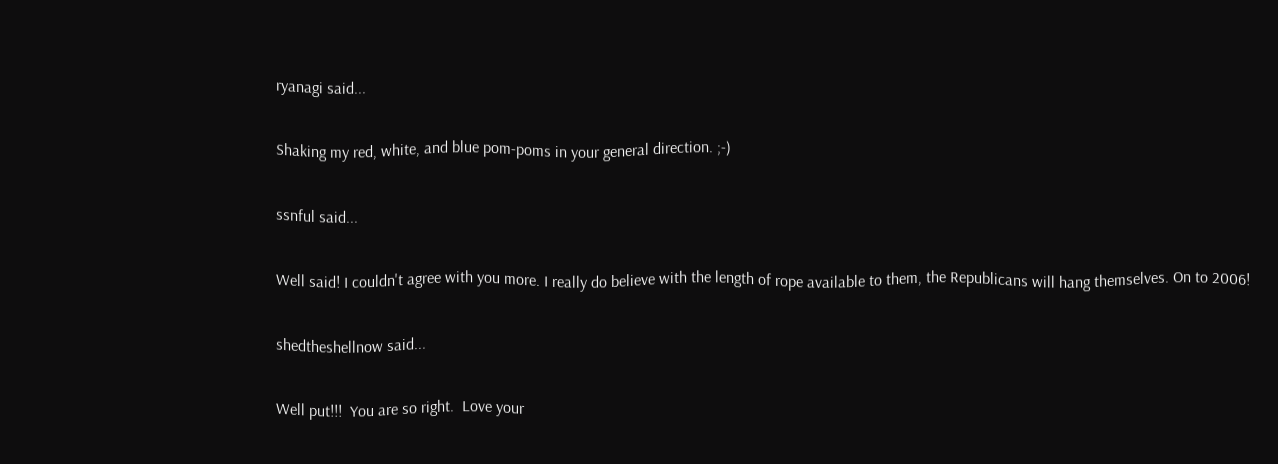ryanagi said...

Shaking my red, white, and blue pom-poms in your general direction. ;-)

ssnful said...

Well said! I couldn't agree with you more. I really do believe with the length of rope available to them, the Republicans will hang themselves. On to 2006!

shedtheshellnow said...

Well put!!!  You are so right.  Love your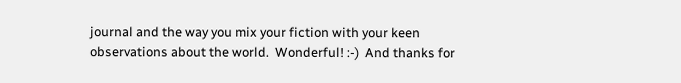journal and the way you mix your fiction with your keen observations about the world.  Wonderful! :-)  And thanks for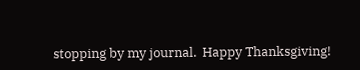stopping by my journal.  Happy Thanksgiving!